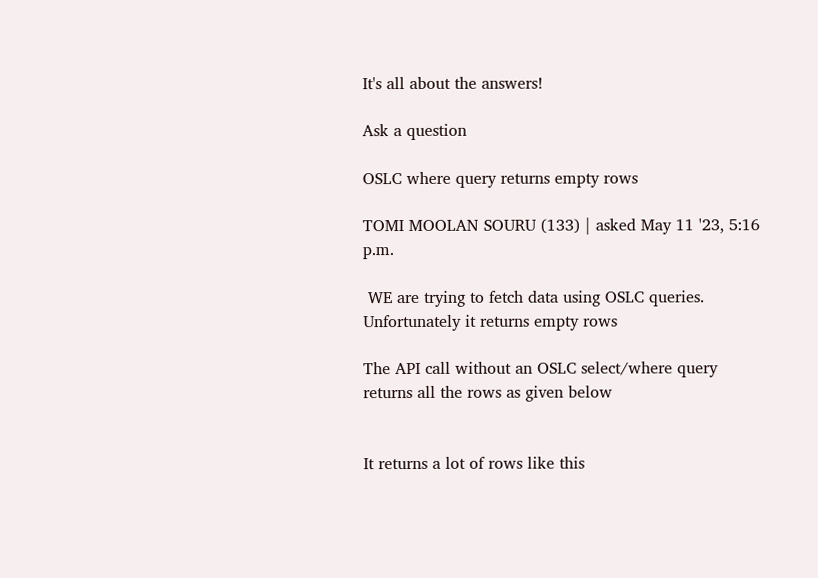It's all about the answers!

Ask a question

OSLC where query returns empty rows

TOMI MOOLAN SOURU (133) | asked May 11 '23, 5:16 p.m.

 WE are trying to fetch data using OSLC queries. Unfortunately it returns empty rows

The API call without an OSLC select/where query returns all the rows as given below


It returns a lot of rows like this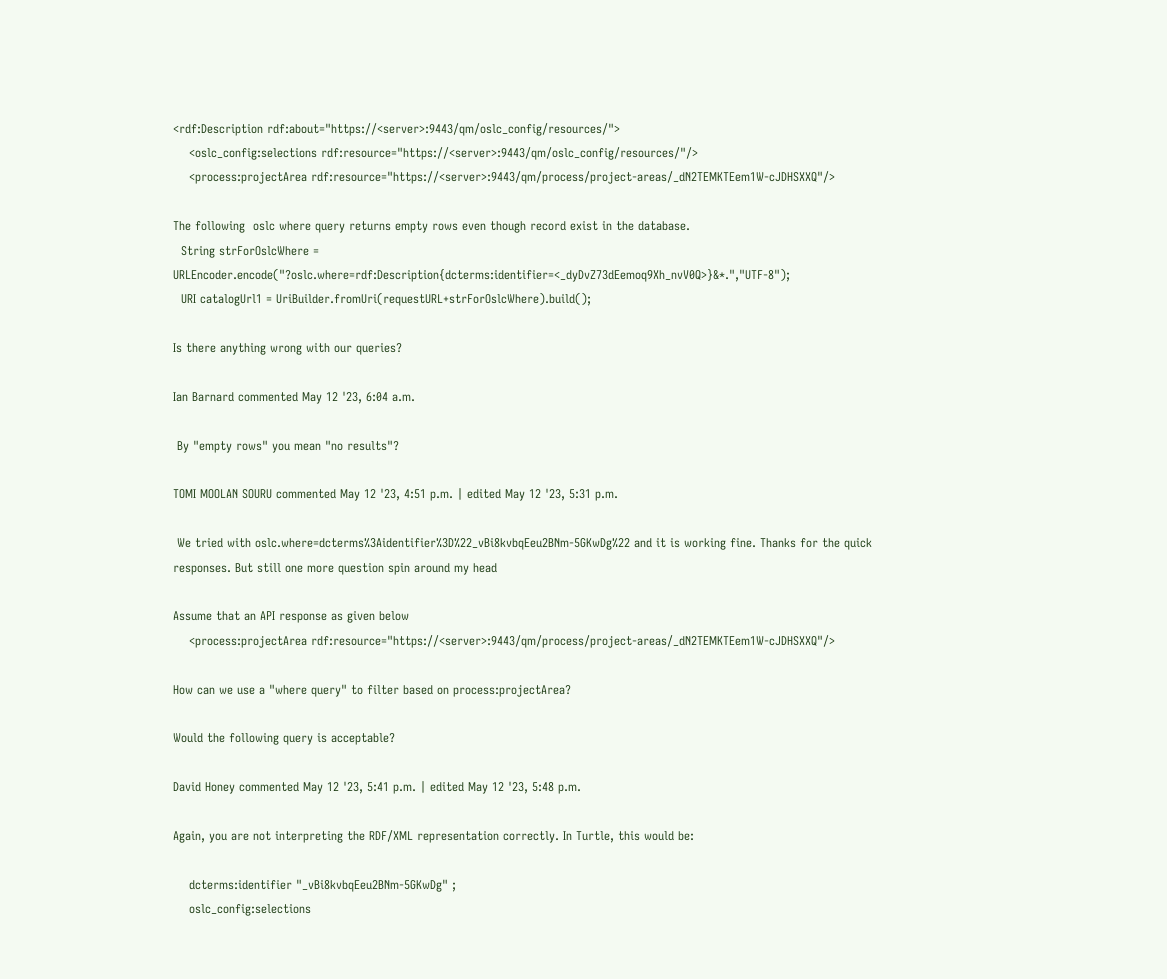<rdf:Description rdf:about="https://<server>:9443/qm/oslc_config/resources/">
    <oslc_config:selections rdf:resource="https://<server>:9443/qm/oslc_config/resources/"/>
    <process:projectArea rdf:resource="https://<server>:9443/qm/process/project-areas/_dN2TEMKTEem1W-cJDHSXXQ"/>

The following  oslc where query returns empty rows even though record exist in the database.
  String strForOslcWhere = URLEncoder.encode("?oslc.where=rdf:Description{dcterms:identifier=<_dyDvZ73dEemoq9Xh_nvV0Q>}&*.","UTF-8");
  URI catalogUrl1 = UriBuilder.fromUri(requestURL+strForOslcWhere).build();

Is there anything wrong with our queries?

Ian Barnard commented May 12 '23, 6:04 a.m.

 By "empty rows" you mean "no results"?

TOMI MOOLAN SOURU commented May 12 '23, 4:51 p.m. | edited May 12 '23, 5:31 p.m.

 We tried with oslc.where=dcterms%3Aidentifier%3D%22_vBi8kvbqEeu2BNm-5GKwDg%22 and it is working fine. Thanks for the quick responses. But still one more question spin around my head

Assume that an API response as given below
    <process:projectArea rdf:resource="https://<server>:9443/qm/process/project-areas/_dN2TEMKTEem1W-cJDHSXXQ"/>

How can we use a "where query" to filter based on process:projectArea?

Would the following query is acceptable?

David Honey commented May 12 '23, 5:41 p.m. | edited May 12 '23, 5:48 p.m.

Again, you are not interpreting the RDF/XML representation correctly. In Turtle, this would be:

    dcterms:identifier "_vBi8kvbqEeu2BNm-5GKwDg" ;
    oslc_config:selections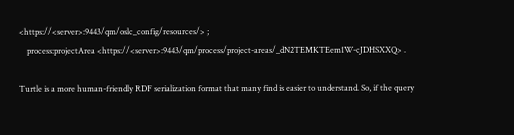<https://<server>:9443/qm/oslc_config/resources/> ;
    process:projectArea <https://<server>:9443/qm/process/project-areas/_dN2TEMKTEem1W-cJDHSXXQ> .

Turtle is a more human-friendly RDF serialization format that many find is easier to understand. So, if the query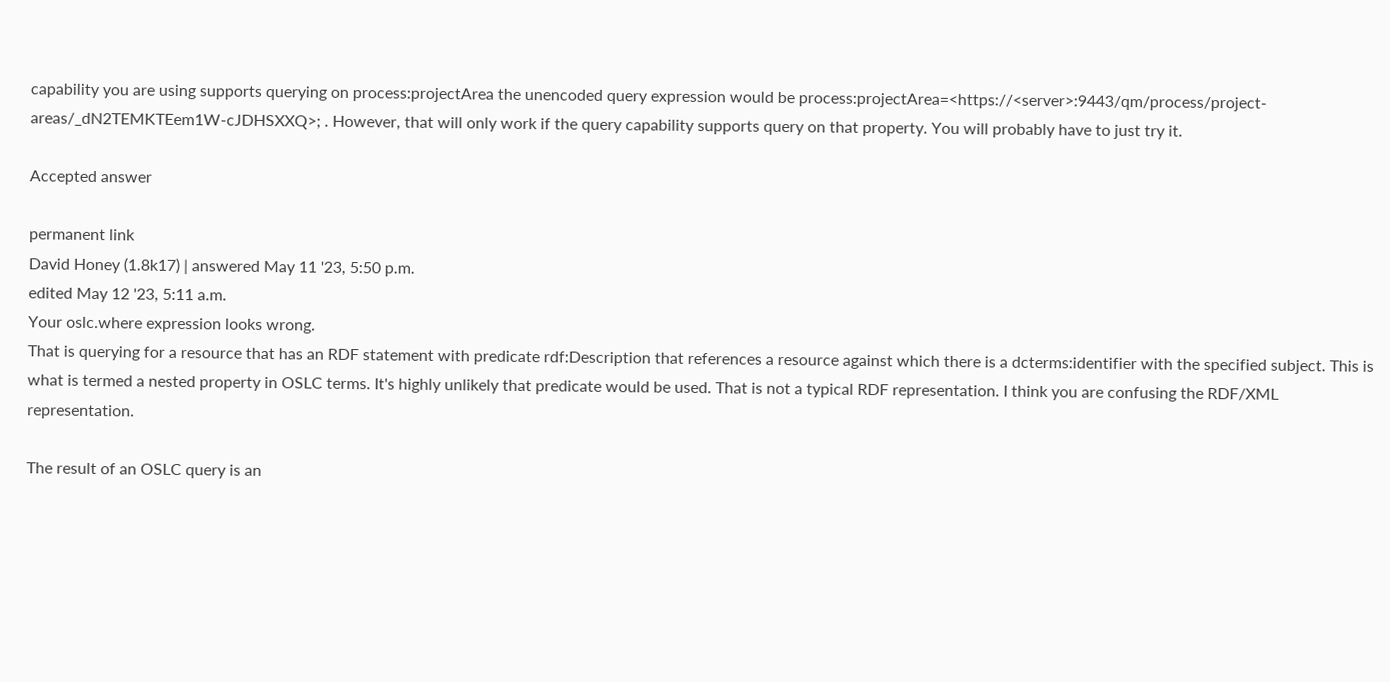capability you are using supports querying on process:projectArea the unencoded query expression would be process:projectArea=<https://<server>:9443/qm/process/project-areas/_dN2TEMKTEem1W-cJDHSXXQ>; . However, that will only work if the query capability supports query on that property. You will probably have to just try it.

Accepted answer

permanent link
David Honey (1.8k17) | answered May 11 '23, 5:50 p.m.
edited May 12 '23, 5:11 a.m.
Your oslc.where expression looks wrong.
That is querying for a resource that has an RDF statement with predicate rdf:Description that references a resource against which there is a dcterms:identifier with the specified subject. This is what is termed a nested property in OSLC terms. It's highly unlikely that predicate would be used. That is not a typical RDF representation. I think you are confusing the RDF/XML representation.

The result of an OSLC query is an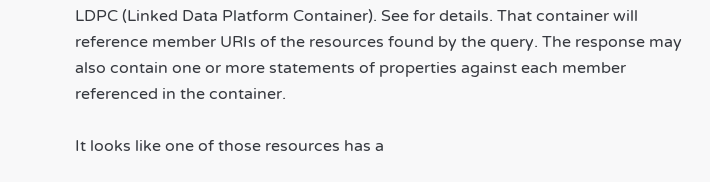LDPC (Linked Data Platform Container). See for details. That container will reference member URIs of the resources found by the query. The response may also contain one or more statements of properties against each member referenced in the container.

It looks like one of those resources has a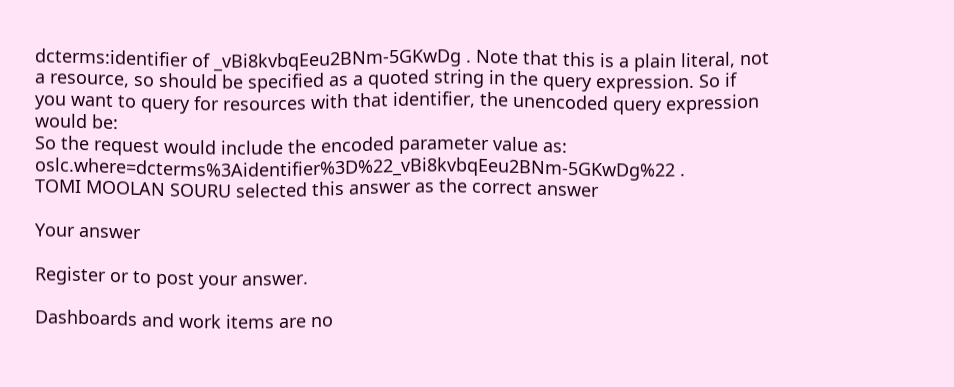dcterms:identifier of _vBi8kvbqEeu2BNm-5GKwDg . Note that this is a plain literal, not a resource, so should be specified as a quoted string in the query expression. So if you want to query for resources with that identifier, the unencoded query expression would be:
So the request would include the encoded parameter value as:
oslc.where=dcterms%3Aidentifier%3D%22_vBi8kvbqEeu2BNm-5GKwDg%22 .
TOMI MOOLAN SOURU selected this answer as the correct answer

Your answer

Register or to post your answer.

Dashboards and work items are no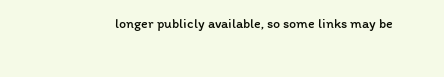longer publicly available, so some links may be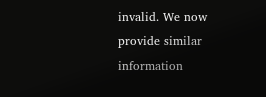invalid. We now provide similar information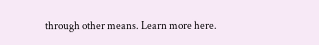through other means. Learn more here.